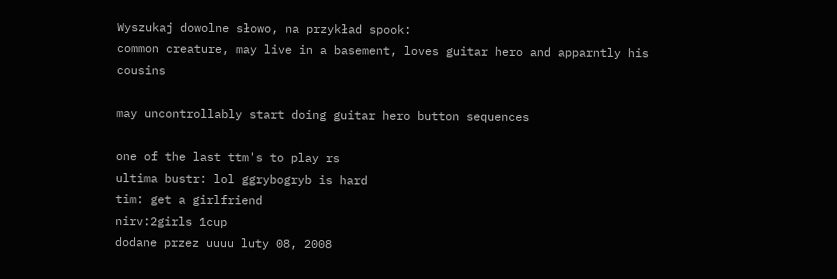Wyszukaj dowolne słowo, na przykład spook:
common creature, may live in a basement, loves guitar hero and apparntly his cousins

may uncontrollably start doing guitar hero button sequences

one of the last ttm's to play rs
ultima bustr: lol ggrybogryb is hard
tim: get a girlfriend
nirv:2girls 1cup
dodane przez uuuu luty 08, 2008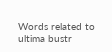Words related to ultima bustr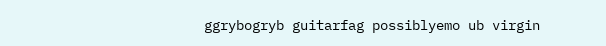ggrybogryb guitarfag possiblyemo ub virgin